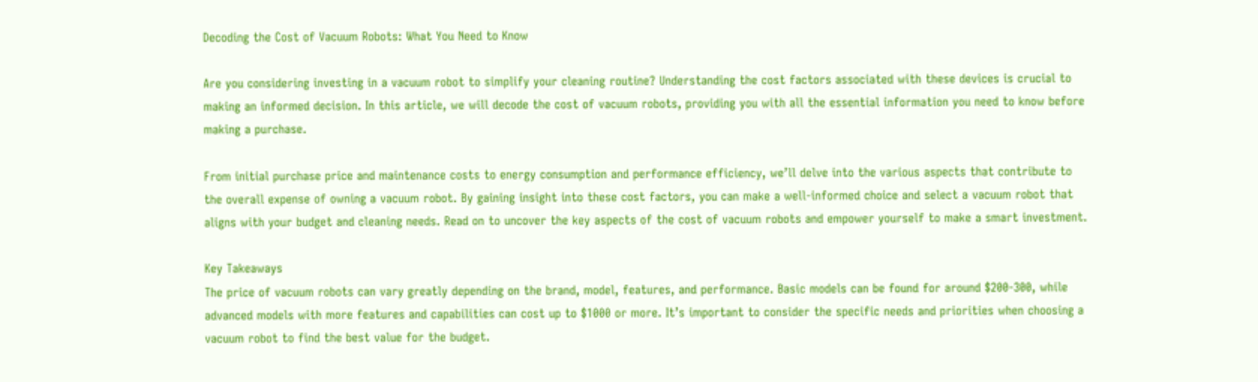Decoding the Cost of Vacuum Robots: What You Need to Know

Are you considering investing in a vacuum robot to simplify your cleaning routine? Understanding the cost factors associated with these devices is crucial to making an informed decision. In this article, we will decode the cost of vacuum robots, providing you with all the essential information you need to know before making a purchase.

From initial purchase price and maintenance costs to energy consumption and performance efficiency, we’ll delve into the various aspects that contribute to the overall expense of owning a vacuum robot. By gaining insight into these cost factors, you can make a well-informed choice and select a vacuum robot that aligns with your budget and cleaning needs. Read on to uncover the key aspects of the cost of vacuum robots and empower yourself to make a smart investment.

Key Takeaways
The price of vacuum robots can vary greatly depending on the brand, model, features, and performance. Basic models can be found for around $200-300, while advanced models with more features and capabilities can cost up to $1000 or more. It’s important to consider the specific needs and priorities when choosing a vacuum robot to find the best value for the budget.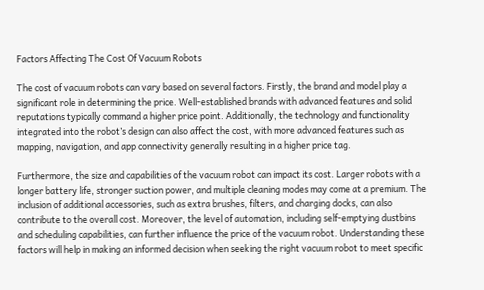Factors Affecting The Cost Of Vacuum Robots

The cost of vacuum robots can vary based on several factors. Firstly, the brand and model play a significant role in determining the price. Well-established brands with advanced features and solid reputations typically command a higher price point. Additionally, the technology and functionality integrated into the robot’s design can also affect the cost, with more advanced features such as mapping, navigation, and app connectivity generally resulting in a higher price tag.

Furthermore, the size and capabilities of the vacuum robot can impact its cost. Larger robots with a longer battery life, stronger suction power, and multiple cleaning modes may come at a premium. The inclusion of additional accessories, such as extra brushes, filters, and charging docks, can also contribute to the overall cost. Moreover, the level of automation, including self-emptying dustbins and scheduling capabilities, can further influence the price of the vacuum robot. Understanding these factors will help in making an informed decision when seeking the right vacuum robot to meet specific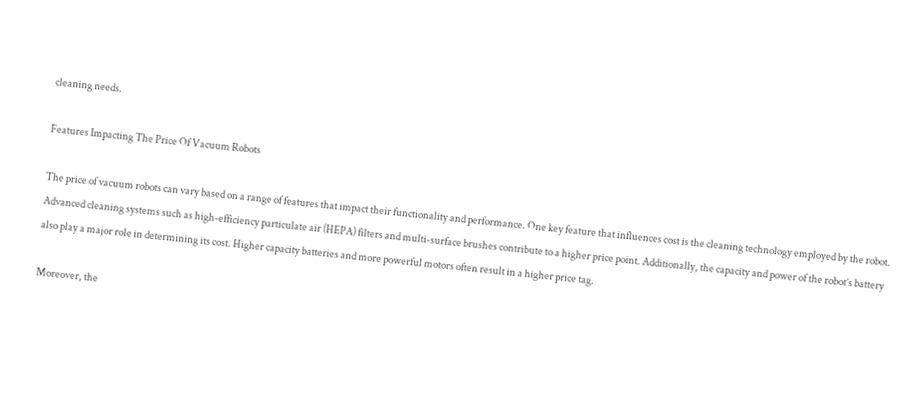cleaning needs.

Features Impacting The Price Of Vacuum Robots

The price of vacuum robots can vary based on a range of features that impact their functionality and performance. One key feature that influences cost is the cleaning technology employed by the robot. Advanced cleaning systems such as high-efficiency particulate air (HEPA) filters and multi-surface brushes contribute to a higher price point. Additionally, the capacity and power of the robot’s battery also play a major role in determining its cost. Higher capacity batteries and more powerful motors often result in a higher price tag.

Moreover, the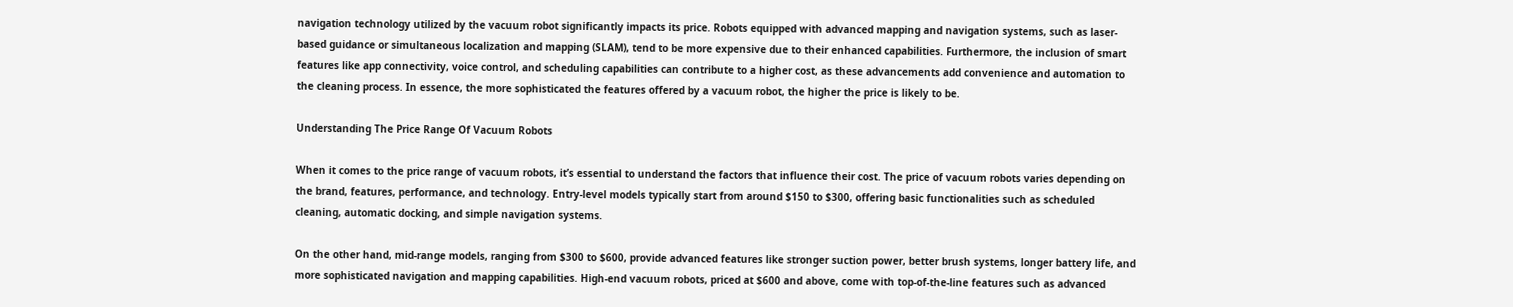navigation technology utilized by the vacuum robot significantly impacts its price. Robots equipped with advanced mapping and navigation systems, such as laser-based guidance or simultaneous localization and mapping (SLAM), tend to be more expensive due to their enhanced capabilities. Furthermore, the inclusion of smart features like app connectivity, voice control, and scheduling capabilities can contribute to a higher cost, as these advancements add convenience and automation to the cleaning process. In essence, the more sophisticated the features offered by a vacuum robot, the higher the price is likely to be.

Understanding The Price Range Of Vacuum Robots

When it comes to the price range of vacuum robots, it’s essential to understand the factors that influence their cost. The price of vacuum robots varies depending on the brand, features, performance, and technology. Entry-level models typically start from around $150 to $300, offering basic functionalities such as scheduled cleaning, automatic docking, and simple navigation systems.

On the other hand, mid-range models, ranging from $300 to $600, provide advanced features like stronger suction power, better brush systems, longer battery life, and more sophisticated navigation and mapping capabilities. High-end vacuum robots, priced at $600 and above, come with top-of-the-line features such as advanced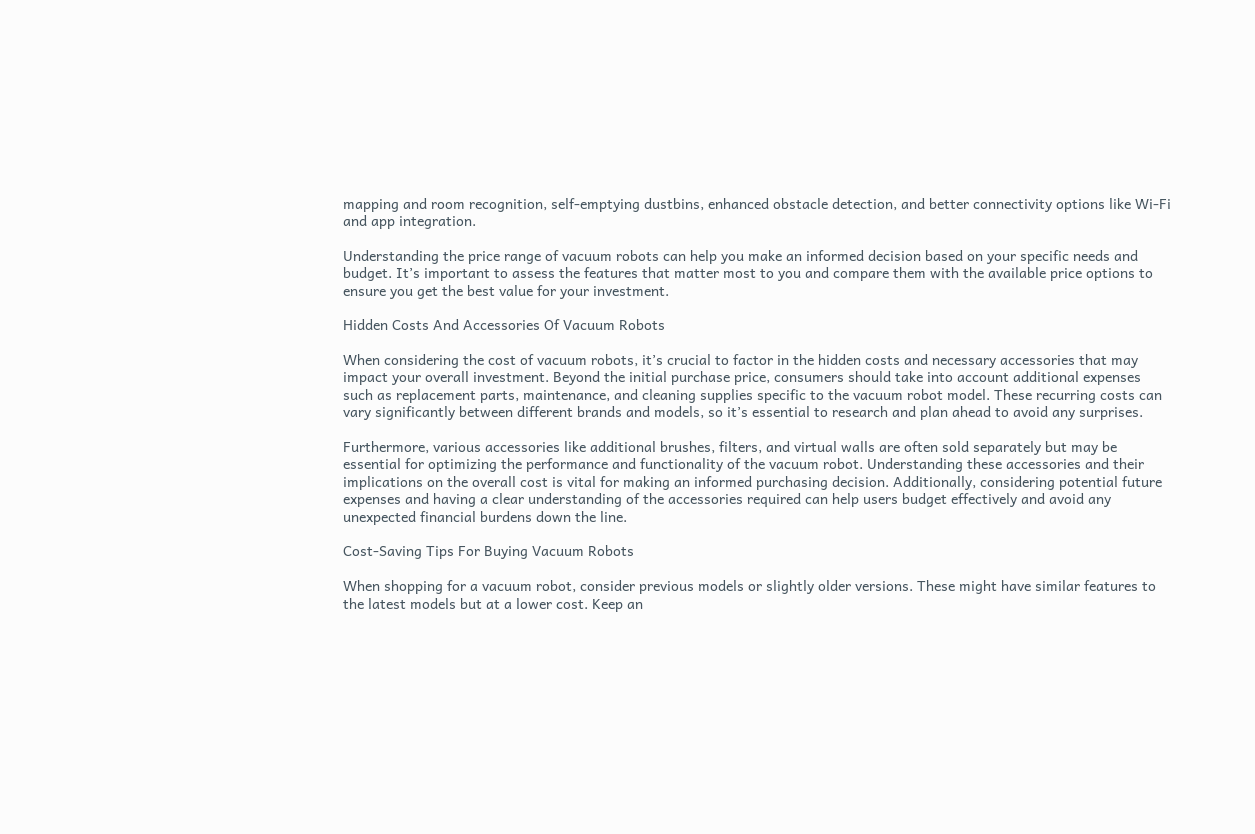mapping and room recognition, self-emptying dustbins, enhanced obstacle detection, and better connectivity options like Wi-Fi and app integration.

Understanding the price range of vacuum robots can help you make an informed decision based on your specific needs and budget. It’s important to assess the features that matter most to you and compare them with the available price options to ensure you get the best value for your investment.

Hidden Costs And Accessories Of Vacuum Robots

When considering the cost of vacuum robots, it’s crucial to factor in the hidden costs and necessary accessories that may impact your overall investment. Beyond the initial purchase price, consumers should take into account additional expenses such as replacement parts, maintenance, and cleaning supplies specific to the vacuum robot model. These recurring costs can vary significantly between different brands and models, so it’s essential to research and plan ahead to avoid any surprises.

Furthermore, various accessories like additional brushes, filters, and virtual walls are often sold separately but may be essential for optimizing the performance and functionality of the vacuum robot. Understanding these accessories and their implications on the overall cost is vital for making an informed purchasing decision. Additionally, considering potential future expenses and having a clear understanding of the accessories required can help users budget effectively and avoid any unexpected financial burdens down the line.

Cost-Saving Tips For Buying Vacuum Robots

When shopping for a vacuum robot, consider previous models or slightly older versions. These might have similar features to the latest models but at a lower cost. Keep an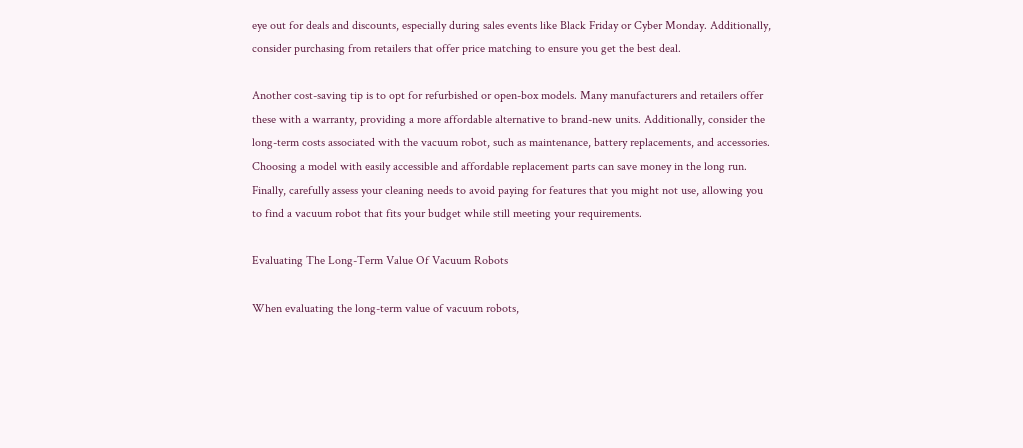eye out for deals and discounts, especially during sales events like Black Friday or Cyber Monday. Additionally, consider purchasing from retailers that offer price matching to ensure you get the best deal.

Another cost-saving tip is to opt for refurbished or open-box models. Many manufacturers and retailers offer these with a warranty, providing a more affordable alternative to brand-new units. Additionally, consider the long-term costs associated with the vacuum robot, such as maintenance, battery replacements, and accessories. Choosing a model with easily accessible and affordable replacement parts can save money in the long run. Finally, carefully assess your cleaning needs to avoid paying for features that you might not use, allowing you to find a vacuum robot that fits your budget while still meeting your requirements.

Evaluating The Long-Term Value Of Vacuum Robots

When evaluating the long-term value of vacuum robots,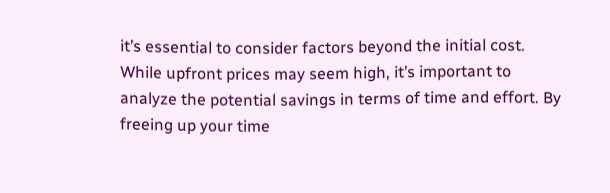it’s essential to consider factors beyond the initial cost. While upfront prices may seem high, it’s important to analyze the potential savings in terms of time and effort. By freeing up your time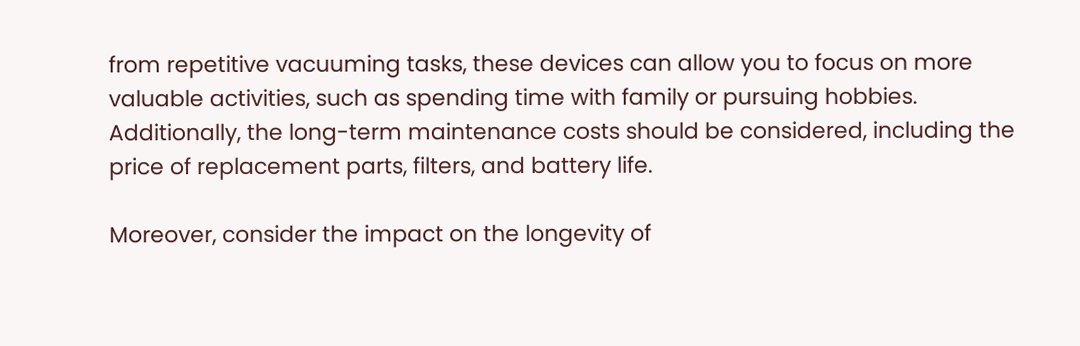from repetitive vacuuming tasks, these devices can allow you to focus on more valuable activities, such as spending time with family or pursuing hobbies. Additionally, the long-term maintenance costs should be considered, including the price of replacement parts, filters, and battery life.

Moreover, consider the impact on the longevity of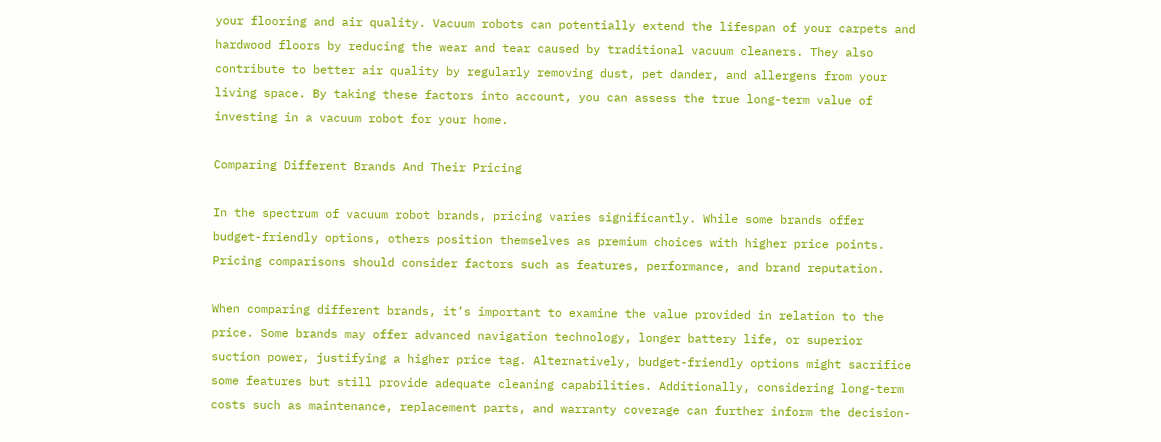your flooring and air quality. Vacuum robots can potentially extend the lifespan of your carpets and hardwood floors by reducing the wear and tear caused by traditional vacuum cleaners. They also contribute to better air quality by regularly removing dust, pet dander, and allergens from your living space. By taking these factors into account, you can assess the true long-term value of investing in a vacuum robot for your home.

Comparing Different Brands And Their Pricing

In the spectrum of vacuum robot brands, pricing varies significantly. While some brands offer budget-friendly options, others position themselves as premium choices with higher price points. Pricing comparisons should consider factors such as features, performance, and brand reputation.

When comparing different brands, it’s important to examine the value provided in relation to the price. Some brands may offer advanced navigation technology, longer battery life, or superior suction power, justifying a higher price tag. Alternatively, budget-friendly options might sacrifice some features but still provide adequate cleaning capabilities. Additionally, considering long-term costs such as maintenance, replacement parts, and warranty coverage can further inform the decision-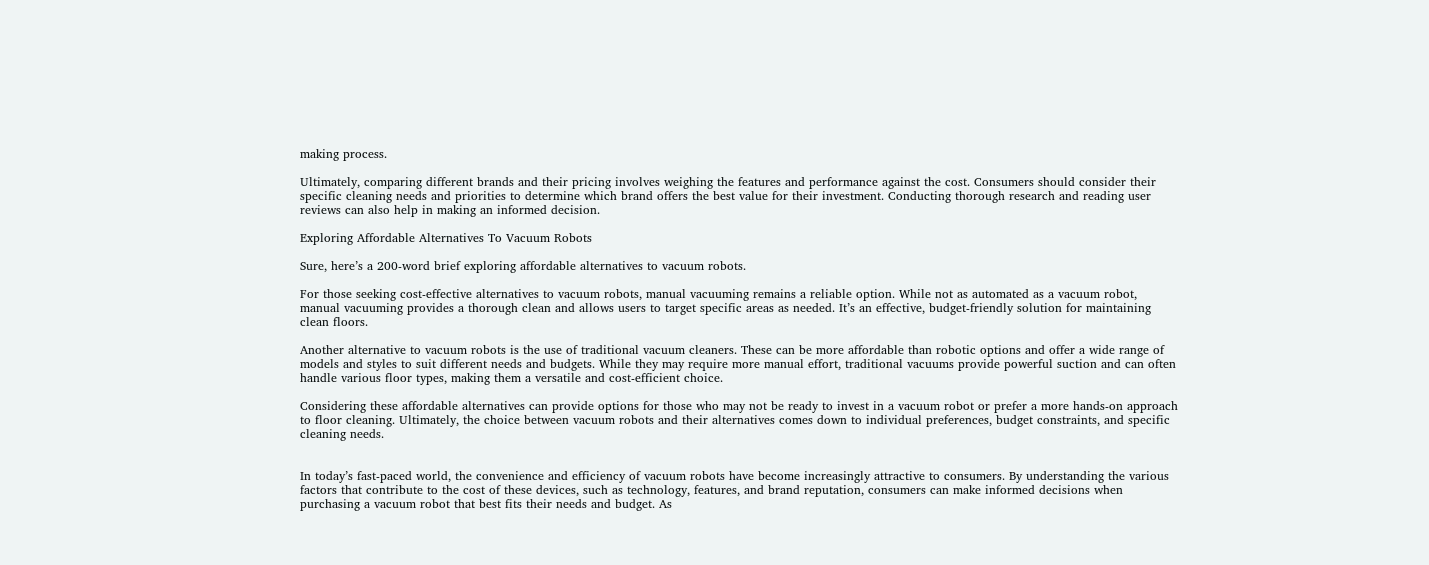making process.

Ultimately, comparing different brands and their pricing involves weighing the features and performance against the cost. Consumers should consider their specific cleaning needs and priorities to determine which brand offers the best value for their investment. Conducting thorough research and reading user reviews can also help in making an informed decision.

Exploring Affordable Alternatives To Vacuum Robots

Sure, here’s a 200-word brief exploring affordable alternatives to vacuum robots.

For those seeking cost-effective alternatives to vacuum robots, manual vacuuming remains a reliable option. While not as automated as a vacuum robot, manual vacuuming provides a thorough clean and allows users to target specific areas as needed. It’s an effective, budget-friendly solution for maintaining clean floors.

Another alternative to vacuum robots is the use of traditional vacuum cleaners. These can be more affordable than robotic options and offer a wide range of models and styles to suit different needs and budgets. While they may require more manual effort, traditional vacuums provide powerful suction and can often handle various floor types, making them a versatile and cost-efficient choice.

Considering these affordable alternatives can provide options for those who may not be ready to invest in a vacuum robot or prefer a more hands-on approach to floor cleaning. Ultimately, the choice between vacuum robots and their alternatives comes down to individual preferences, budget constraints, and specific cleaning needs.


In today’s fast-paced world, the convenience and efficiency of vacuum robots have become increasingly attractive to consumers. By understanding the various factors that contribute to the cost of these devices, such as technology, features, and brand reputation, consumers can make informed decisions when purchasing a vacuum robot that best fits their needs and budget. As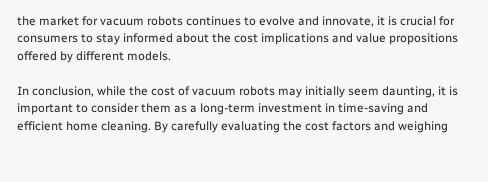the market for vacuum robots continues to evolve and innovate, it is crucial for consumers to stay informed about the cost implications and value propositions offered by different models.

In conclusion, while the cost of vacuum robots may initially seem daunting, it is important to consider them as a long-term investment in time-saving and efficient home cleaning. By carefully evaluating the cost factors and weighing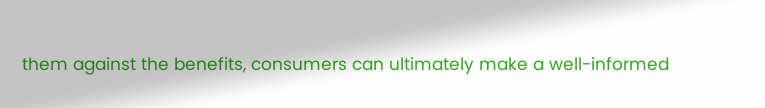them against the benefits, consumers can ultimately make a well-informed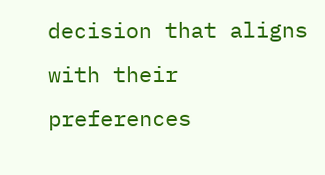decision that aligns with their preferences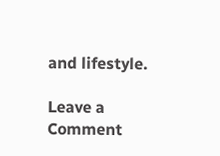and lifestyle.

Leave a Comment